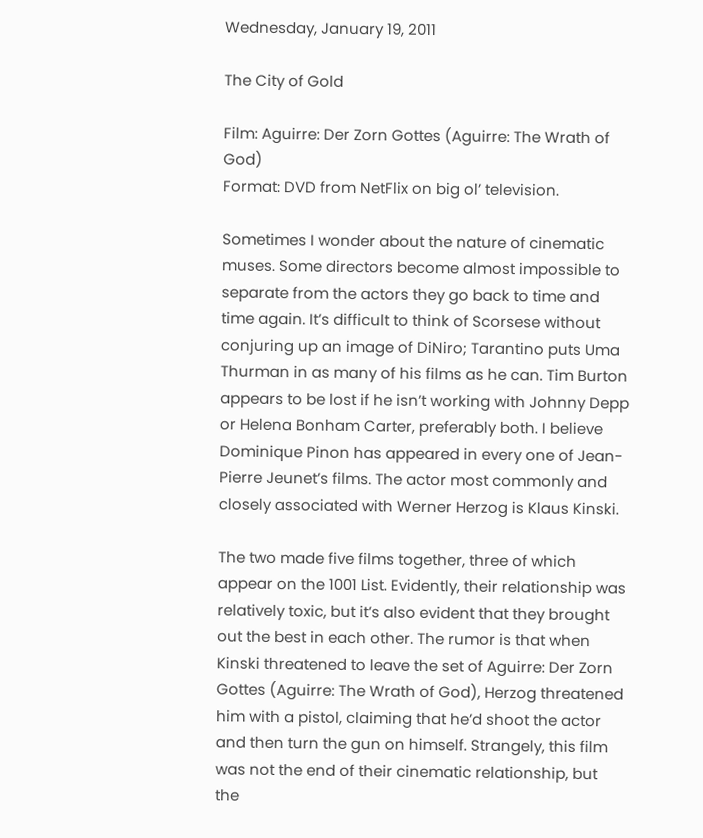Wednesday, January 19, 2011

The City of Gold

Film: Aguirre: Der Zorn Gottes (Aguirre: The Wrath of God)
Format: DVD from NetFlix on big ol’ television.

Sometimes I wonder about the nature of cinematic muses. Some directors become almost impossible to separate from the actors they go back to time and time again. It’s difficult to think of Scorsese without conjuring up an image of DiNiro; Tarantino puts Uma Thurman in as many of his films as he can. Tim Burton appears to be lost if he isn’t working with Johnny Depp or Helena Bonham Carter, preferably both. I believe Dominique Pinon has appeared in every one of Jean-Pierre Jeunet’s films. The actor most commonly and closely associated with Werner Herzog is Klaus Kinski.

The two made five films together, three of which appear on the 1001 List. Evidently, their relationship was relatively toxic, but it’s also evident that they brought out the best in each other. The rumor is that when Kinski threatened to leave the set of Aguirre: Der Zorn Gottes (Aguirre: The Wrath of God), Herzog threatened him with a pistol, claiming that he’d shoot the actor and then turn the gun on himself. Strangely, this film was not the end of their cinematic relationship, but the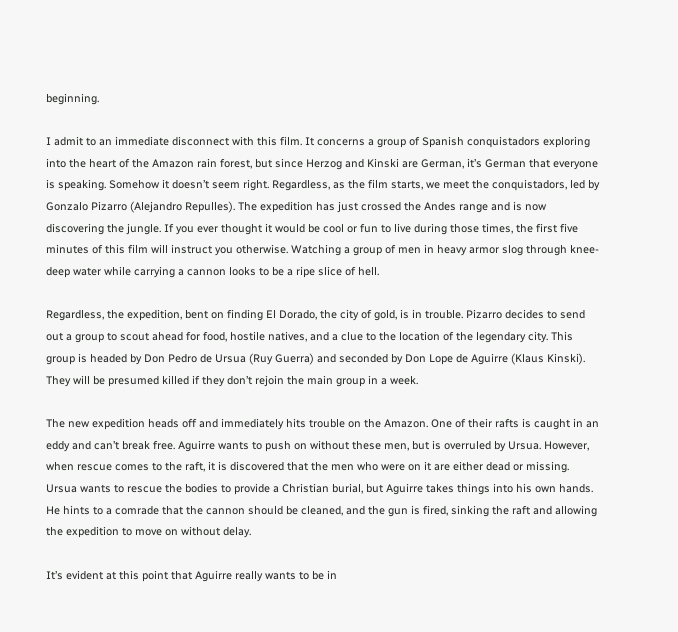beginning.

I admit to an immediate disconnect with this film. It concerns a group of Spanish conquistadors exploring into the heart of the Amazon rain forest, but since Herzog and Kinski are German, it’s German that everyone is speaking. Somehow it doesn’t seem right. Regardless, as the film starts, we meet the conquistadors, led by Gonzalo Pizarro (Alejandro Repulles). The expedition has just crossed the Andes range and is now discovering the jungle. If you ever thought it would be cool or fun to live during those times, the first five minutes of this film will instruct you otherwise. Watching a group of men in heavy armor slog through knee-deep water while carrying a cannon looks to be a ripe slice of hell.

Regardless, the expedition, bent on finding El Dorado, the city of gold, is in trouble. Pizarro decides to send out a group to scout ahead for food, hostile natives, and a clue to the location of the legendary city. This group is headed by Don Pedro de Ursua (Ruy Guerra) and seconded by Don Lope de Aguirre (Klaus Kinski). They will be presumed killed if they don’t rejoin the main group in a week.

The new expedition heads off and immediately hits trouble on the Amazon. One of their rafts is caught in an eddy and can’t break free. Aguirre wants to push on without these men, but is overruled by Ursua. However, when rescue comes to the raft, it is discovered that the men who were on it are either dead or missing. Ursua wants to rescue the bodies to provide a Christian burial, but Aguirre takes things into his own hands. He hints to a comrade that the cannon should be cleaned, and the gun is fired, sinking the raft and allowing the expedition to move on without delay.

It’s evident at this point that Aguirre really wants to be in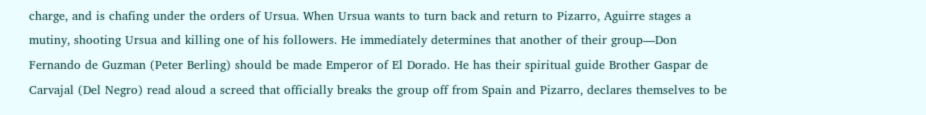charge, and is chafing under the orders of Ursua. When Ursua wants to turn back and return to Pizarro, Aguirre stages a mutiny, shooting Ursua and killing one of his followers. He immediately determines that another of their group—Don Fernando de Guzman (Peter Berling) should be made Emperor of El Dorado. He has their spiritual guide Brother Gaspar de Carvajal (Del Negro) read aloud a screed that officially breaks the group off from Spain and Pizarro, declares themselves to be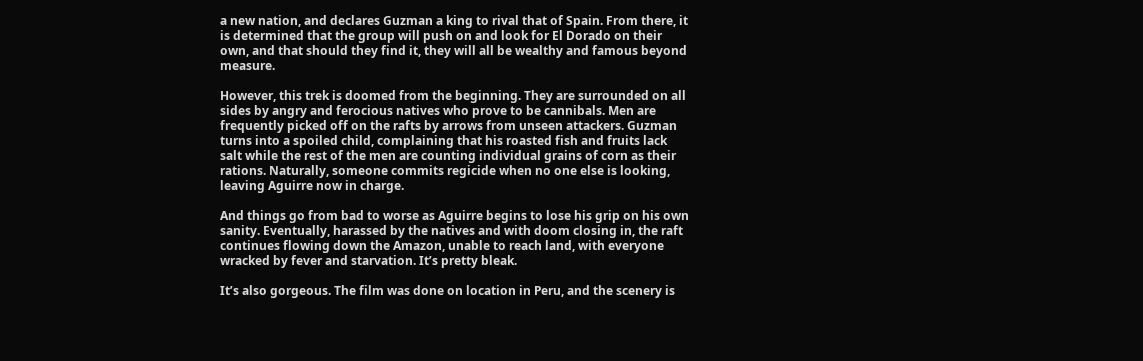a new nation, and declares Guzman a king to rival that of Spain. From there, it is determined that the group will push on and look for El Dorado on their own, and that should they find it, they will all be wealthy and famous beyond measure.

However, this trek is doomed from the beginning. They are surrounded on all sides by angry and ferocious natives who prove to be cannibals. Men are frequently picked off on the rafts by arrows from unseen attackers. Guzman turns into a spoiled child, complaining that his roasted fish and fruits lack salt while the rest of the men are counting individual grains of corn as their rations. Naturally, someone commits regicide when no one else is looking, leaving Aguirre now in charge.

And things go from bad to worse as Aguirre begins to lose his grip on his own sanity. Eventually, harassed by the natives and with doom closing in, the raft continues flowing down the Amazon, unable to reach land, with everyone wracked by fever and starvation. It’s pretty bleak.

It’s also gorgeous. The film was done on location in Peru, and the scenery is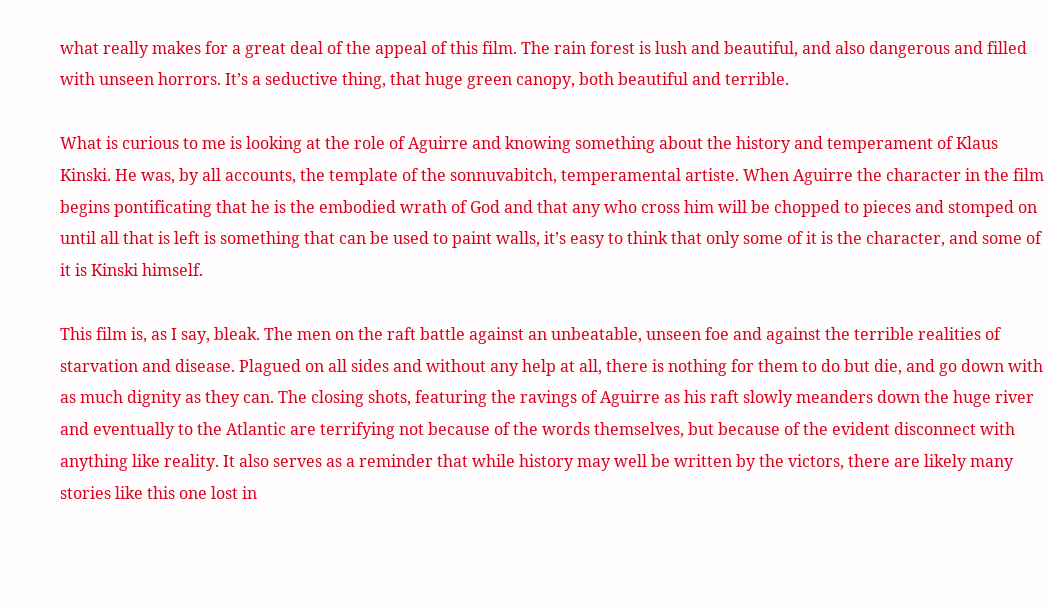what really makes for a great deal of the appeal of this film. The rain forest is lush and beautiful, and also dangerous and filled with unseen horrors. It’s a seductive thing, that huge green canopy, both beautiful and terrible.

What is curious to me is looking at the role of Aguirre and knowing something about the history and temperament of Klaus Kinski. He was, by all accounts, the template of the sonnuvabitch, temperamental artiste. When Aguirre the character in the film begins pontificating that he is the embodied wrath of God and that any who cross him will be chopped to pieces and stomped on until all that is left is something that can be used to paint walls, it’s easy to think that only some of it is the character, and some of it is Kinski himself.

This film is, as I say, bleak. The men on the raft battle against an unbeatable, unseen foe and against the terrible realities of starvation and disease. Plagued on all sides and without any help at all, there is nothing for them to do but die, and go down with as much dignity as they can. The closing shots, featuring the ravings of Aguirre as his raft slowly meanders down the huge river and eventually to the Atlantic are terrifying not because of the words themselves, but because of the evident disconnect with anything like reality. It also serves as a reminder that while history may well be written by the victors, there are likely many stories like this one lost in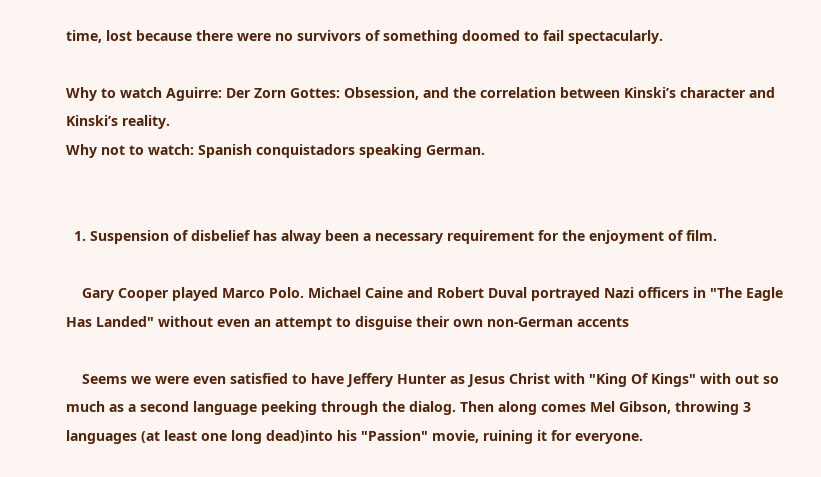time, lost because there were no survivors of something doomed to fail spectacularly.

Why to watch Aguirre: Der Zorn Gottes: Obsession, and the correlation between Kinski’s character and Kinski’s reality.
Why not to watch: Spanish conquistadors speaking German.


  1. Suspension of disbelief has alway been a necessary requirement for the enjoyment of film.

    Gary Cooper played Marco Polo. Michael Caine and Robert Duval portrayed Nazi officers in "The Eagle Has Landed" without even an attempt to disguise their own non-German accents

    Seems we were even satisfied to have Jeffery Hunter as Jesus Christ with "King Of Kings" with out so much as a second language peeking through the dialog. Then along comes Mel Gibson, throwing 3 languages (at least one long dead)into his "Passion" movie, ruining it for everyone.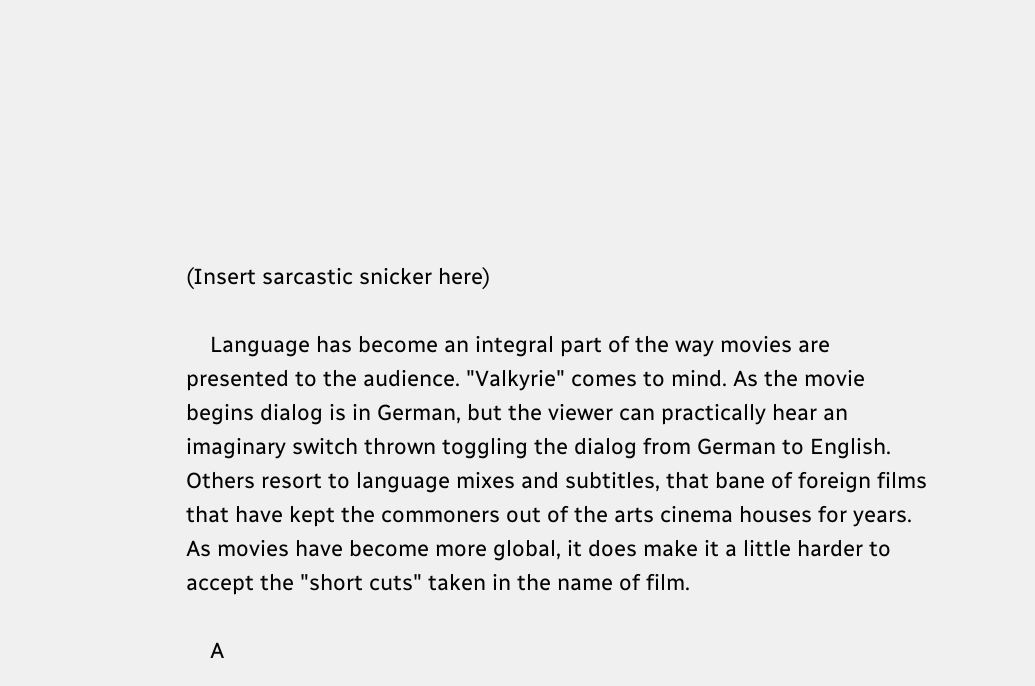(Insert sarcastic snicker here)

    Language has become an integral part of the way movies are presented to the audience. "Valkyrie" comes to mind. As the movie begins dialog is in German, but the viewer can practically hear an imaginary switch thrown toggling the dialog from German to English. Others resort to language mixes and subtitles, that bane of foreign films that have kept the commoners out of the arts cinema houses for years. As movies have become more global, it does make it a little harder to accept the "short cuts" taken in the name of film.

    A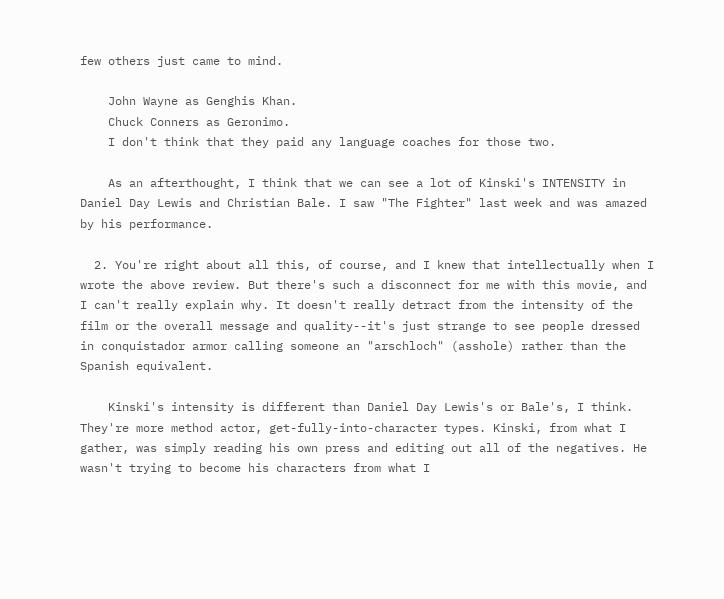few others just came to mind.

    John Wayne as Genghis Khan.
    Chuck Conners as Geronimo.
    I don't think that they paid any language coaches for those two.

    As an afterthought, I think that we can see a lot of Kinski's INTENSITY in Daniel Day Lewis and Christian Bale. I saw "The Fighter" last week and was amazed by his performance.

  2. You're right about all this, of course, and I knew that intellectually when I wrote the above review. But there's such a disconnect for me with this movie, and I can't really explain why. It doesn't really detract from the intensity of the film or the overall message and quality--it's just strange to see people dressed in conquistador armor calling someone an "arschloch" (asshole) rather than the Spanish equivalent.

    Kinski's intensity is different than Daniel Day Lewis's or Bale's, I think. They're more method actor, get-fully-into-character types. Kinski, from what I gather, was simply reading his own press and editing out all of the negatives. He wasn't trying to become his characters from what I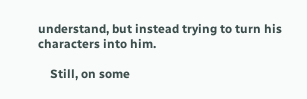understand, but instead trying to turn his characters into him.

    Still, on some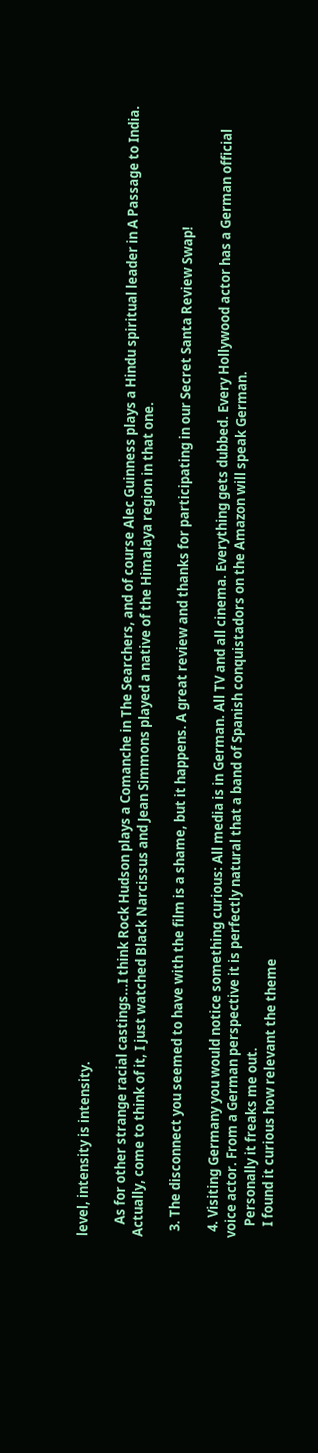level, intensity is intensity.

    As for other strange racial castings...I think Rock Hudson plays a Comanche in The Searchers, and of course Alec Guinness plays a Hindu spiritual leader in A Passage to India. Actually, come to think of it, I just watched Black Narcissus and Jean Simmons played a native of the Himalaya region in that one.

  3. The disconnect you seemed to have with the film is a shame, but it happens. A great review and thanks for participating in our Secret Santa Review Swap!

  4. Visiting Germany you would notice something curious: All media is in German. All TV and all cinema. Everything gets dubbed. Every Hollywood actor has a German official voice actor. From a German perspective it is perfectly natural that a band of Spanish conquistadors on the Amazon will speak German.
    Personally it freaks me out.
    I found it curious how relevant the theme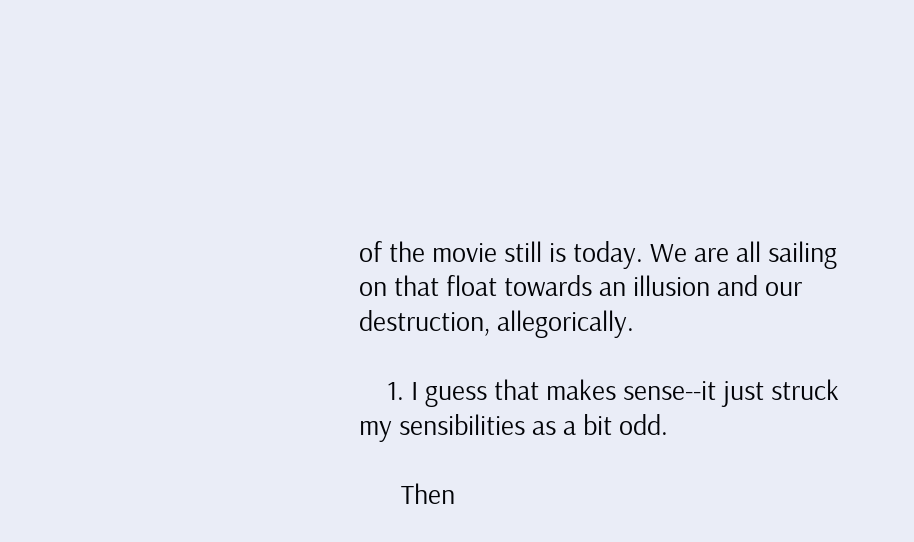of the movie still is today. We are all sailing on that float towards an illusion and our destruction, allegorically.

    1. I guess that makes sense--it just struck my sensibilities as a bit odd.

      Then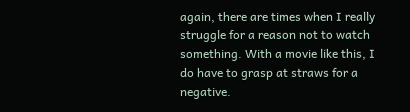again, there are times when I really struggle for a reason not to watch something. With a movie like this, I do have to grasp at straws for a negative.